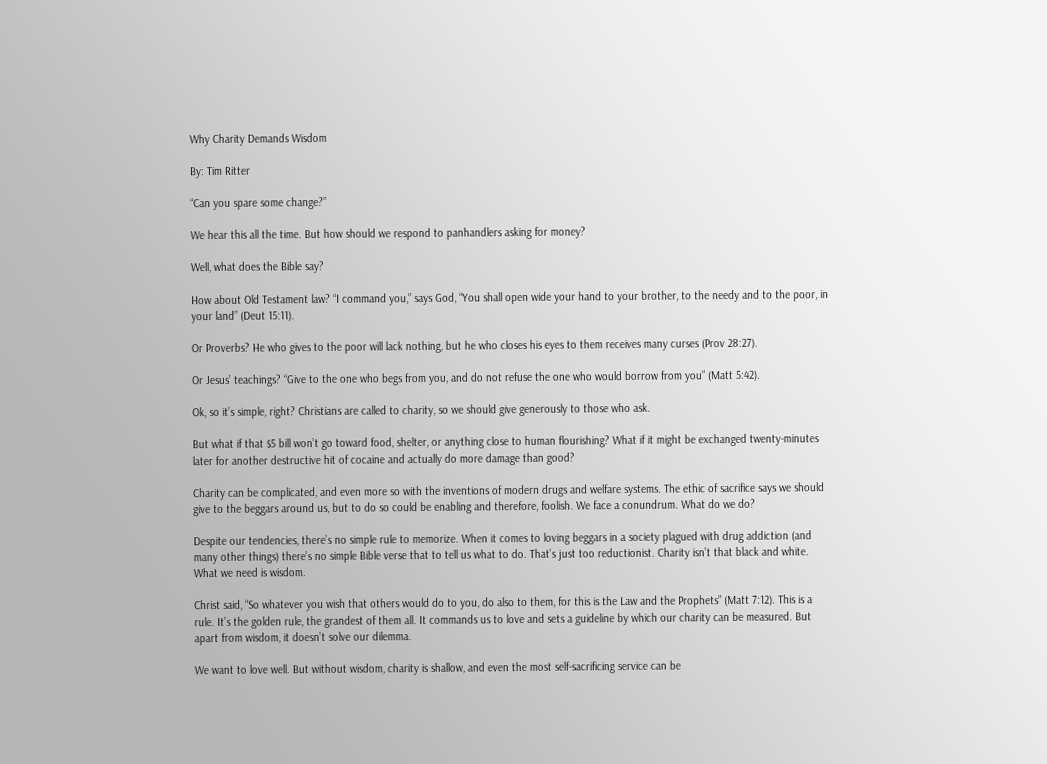Why Charity Demands Wisdom

By: Tim Ritter

“Can you spare some change?”

We hear this all the time. But how should we respond to panhandlers asking for money?

Well, what does the Bible say?

How about Old Testament law? “I command you,” says God, “You shall open wide your hand to your brother, to the needy and to the poor, in your land” (Deut 15:11).

Or Proverbs? He who gives to the poor will lack nothing, but he who closes his eyes to them receives many curses (Prov 28:27).

Or Jesus’ teachings? “Give to the one who begs from you, and do not refuse the one who would borrow from you” (Matt 5:42).

Ok, so it’s simple, right? Christians are called to charity, so we should give generously to those who ask.

But what if that $5 bill won’t go toward food, shelter, or anything close to human flourishing? What if it might be exchanged twenty-minutes later for another destructive hit of cocaine and actually do more damage than good?

Charity can be complicated, and even more so with the inventions of modern drugs and welfare systems. The ethic of sacrifice says we should give to the beggars around us, but to do so could be enabling and therefore, foolish. We face a conundrum. What do we do?

Despite our tendencies, there’s no simple rule to memorize. When it comes to loving beggars in a society plagued with drug addiction (and many other things) there’s no simple Bible verse that to tell us what to do. That’s just too reductionist. Charity isn’t that black and white. What we need is wisdom.

Christ said, “So whatever you wish that others would do to you, do also to them, for this is the Law and the Prophets” (Matt 7:12). This is a rule. It’s the golden rule, the grandest of them all. It commands us to love and sets a guideline by which our charity can be measured. But apart from wisdom, it doesn’t solve our dilemma.

We want to love well. But without wisdom, charity is shallow, and even the most self-sacrificing service can be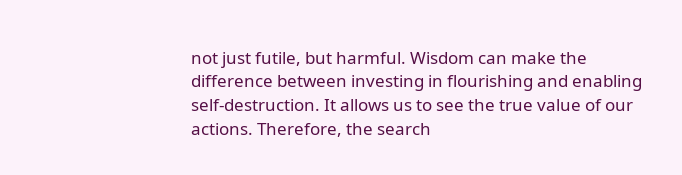not just futile, but harmful. Wisdom can make the difference between investing in flourishing and enabling self-destruction. It allows us to see the true value of our actions. Therefore, the search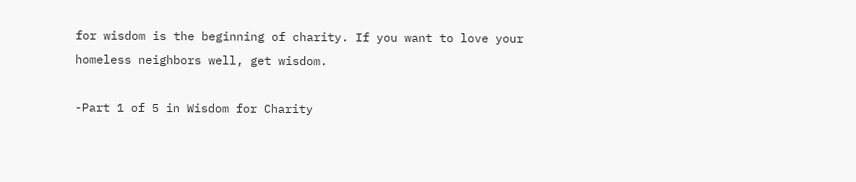for wisdom is the beginning of charity. If you want to love your homeless neighbors well, get wisdom.

-Part 1 of 5 in Wisdom for Charity